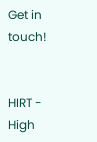Get in touch!


HIRT - High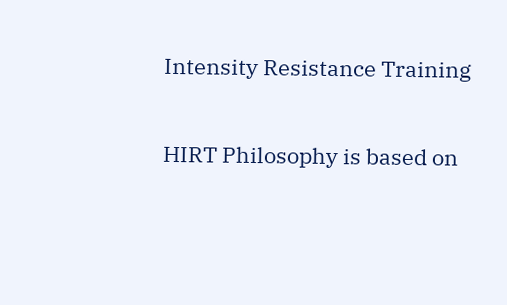Intensity Resistance Training

HIRT Philosophy is based on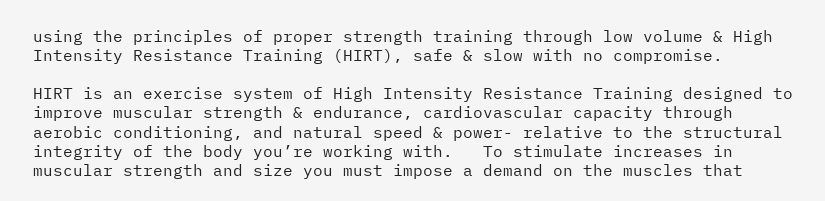using the principles of proper strength training through low volume & High Intensity Resistance Training (HIRT), safe & slow with no compromise.

HIRT is an exercise system of High Intensity Resistance Training designed to improve muscular strength & endurance, cardiovascular capacity through aerobic conditioning, and natural speed & power- relative to the structural integrity of the body you’re working with.   To stimulate increases in muscular strength and size you must impose a demand on the muscles that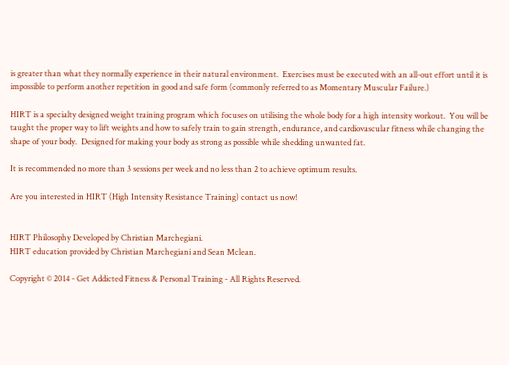is greater than what they normally experience in their natural environment.  Exercises must be executed with an all-out effort until it is impossible to perform another repetition in good and safe form (commonly referred to as Momentary Muscular Failure.)

HIRT is a specialty designed weight training program which focuses on utilising the whole body for a high intensity workout.  You will be taught the proper way to lift weights and how to safely train to gain strength, endurance, and cardiovascular fitness while changing the shape of your body.  Designed for making your body as strong as possible while shedding unwanted fat.

It is recommended no more than 3 sessions per week and no less than 2 to achieve optimum results.

Are you interested in HIRT (High Intensity Resistance Training) contact us now!


HIRT Philosophy Developed by Christian Marchegiani.
HIRT education provided by Christian Marchegiani and Sean Mclean.

Copyright © 2014 - Get Addicted Fitness & Personal Training - All Rights Reserved.